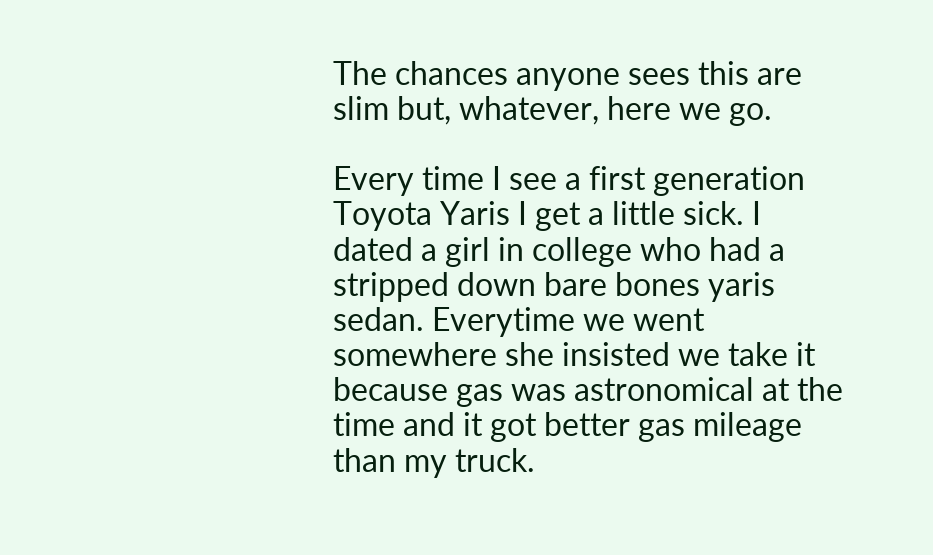The chances anyone sees this are slim but, whatever, here we go.

Every time I see a first generation Toyota Yaris I get a little sick. I dated a girl in college who had a stripped down bare bones yaris sedan. Everytime we went somewhere she insisted we take it because gas was astronomical at the time and it got better gas mileage than my truck.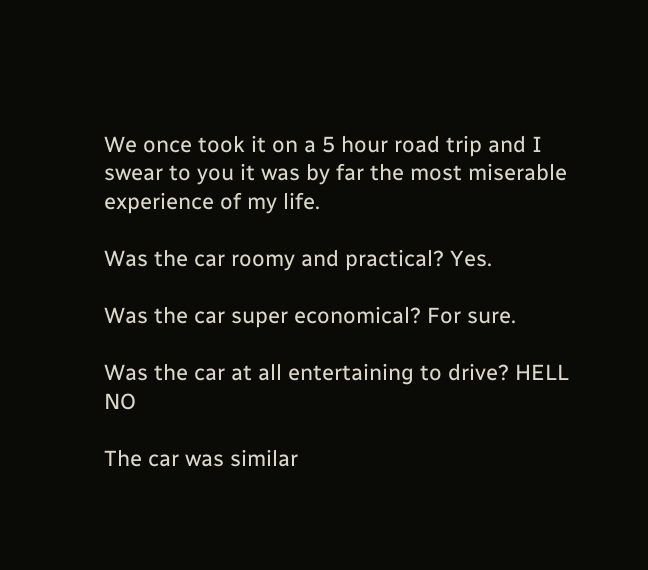We once took it on a 5 hour road trip and I swear to you it was by far the most miserable experience of my life.

Was the car roomy and practical? Yes.

Was the car super economical? For sure.

Was the car at all entertaining to drive? HELL NO

The car was similar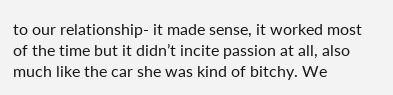to our relationship- it made sense, it worked most of the time but it didn’t incite passion at all, also much like the car she was kind of bitchy. We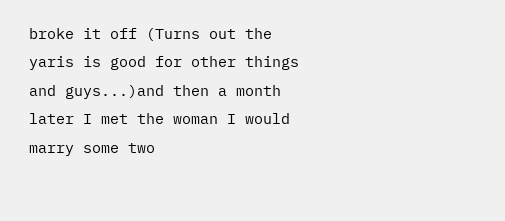broke it off (Turns out the yaris is good for other things and guys...)and then a month later I met the woman I would marry some two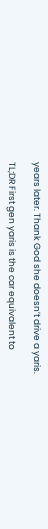years later. Thank God she doesn’t drive a yaris.

TL;DR First gen yaris is the car equivalent to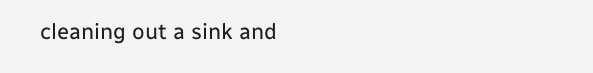cleaning out a sink and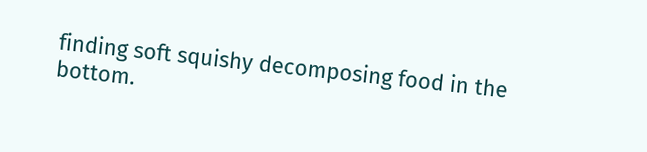finding soft squishy decomposing food in the bottom.